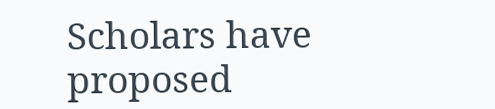Scholars have proposed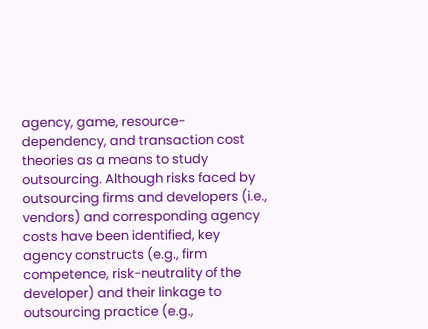agency, game, resource-dependency, and transaction cost theories as a means to study outsourcing. Although risks faced by outsourcing firms and developers (i.e., vendors) and corresponding agency costs have been identified, key agency constructs (e.g., firm competence, risk-neutrality of the developer) and their linkage to outsourcing practice (e.g.,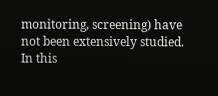monitoring, screening) have not been extensively studied. In this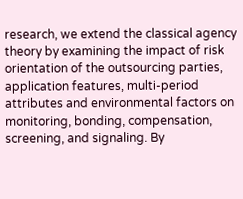research, we extend the classical agency theory by examining the impact of risk orientation of the outsourcing parties, application features, multi-period attributes and environmental factors on monitoring, bonding, compensation, screening, and signaling. By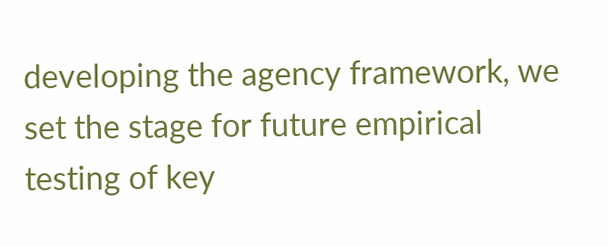developing the agency framework, we set the stage for future empirical testing of key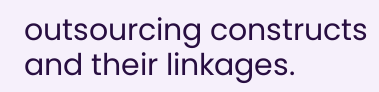outsourcing constructs and their linkages.